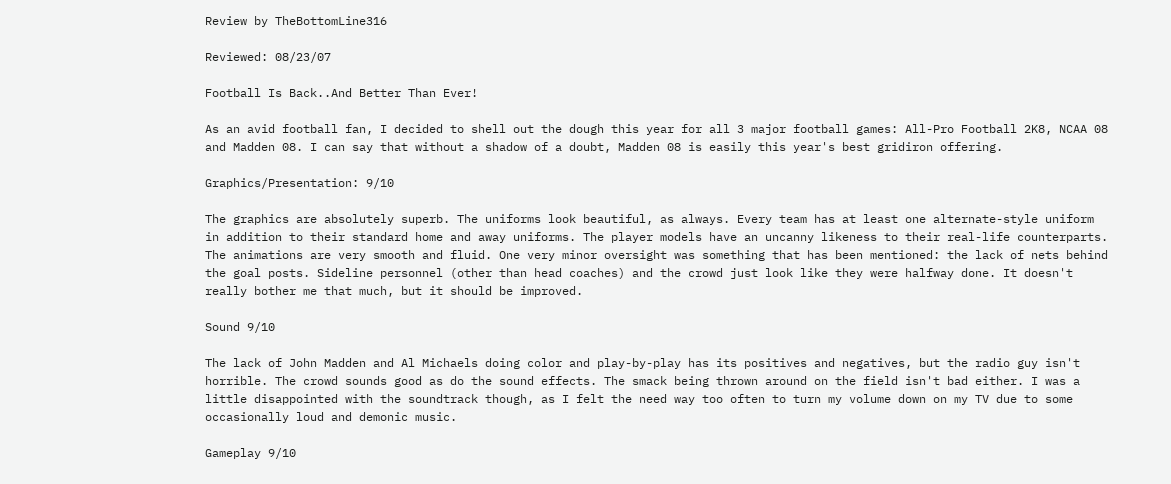Review by TheBottomLine316

Reviewed: 08/23/07

Football Is Back..And Better Than Ever!

As an avid football fan, I decided to shell out the dough this year for all 3 major football games: All-Pro Football 2K8, NCAA 08 and Madden 08. I can say that without a shadow of a doubt, Madden 08 is easily this year's best gridiron offering.

Graphics/Presentation: 9/10

The graphics are absolutely superb. The uniforms look beautiful, as always. Every team has at least one alternate-style uniform in addition to their standard home and away uniforms. The player models have an uncanny likeness to their real-life counterparts. The animations are very smooth and fluid. One very minor oversight was something that has been mentioned: the lack of nets behind the goal posts. Sideline personnel (other than head coaches) and the crowd just look like they were halfway done. It doesn't really bother me that much, but it should be improved.

Sound 9/10

The lack of John Madden and Al Michaels doing color and play-by-play has its positives and negatives, but the radio guy isn't horrible. The crowd sounds good as do the sound effects. The smack being thrown around on the field isn't bad either. I was a little disappointed with the soundtrack though, as I felt the need way too often to turn my volume down on my TV due to some occasionally loud and demonic music.

Gameplay 9/10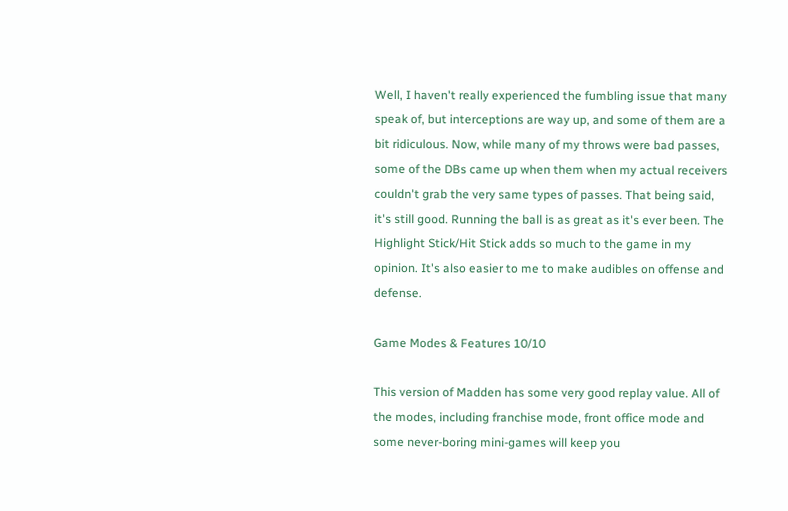Well, I haven't really experienced the fumbling issue that many speak of, but interceptions are way up, and some of them are a bit ridiculous. Now, while many of my throws were bad passes, some of the DBs came up when them when my actual receivers couldn't grab the very same types of passes. That being said, it's still good. Running the ball is as great as it's ever been. The Highlight Stick/Hit Stick adds so much to the game in my opinion. It's also easier to me to make audibles on offense and defense.

Game Modes & Features 10/10

This version of Madden has some very good replay value. All of the modes, including franchise mode, front office mode and some never-boring mini-games will keep you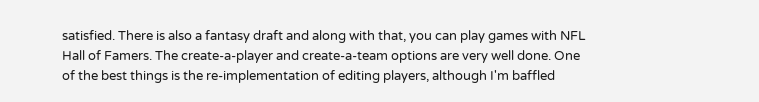satisfied. There is also a fantasy draft and along with that, you can play games with NFL Hall of Famers. The create-a-player and create-a-team options are very well done. One of the best things is the re-implementation of editing players, although I'm baffled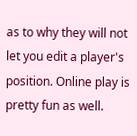as to why they will not let you edit a player's position. Online play is pretty fun as well.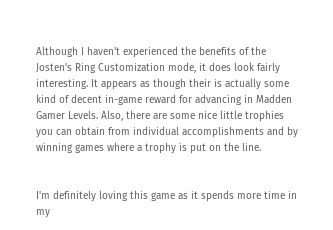Although I haven't experienced the benefits of the Josten's Ring Customization mode, it does look fairly interesting. It appears as though their is actually some kind of decent in-game reward for advancing in Madden Gamer Levels. Also, there are some nice little trophies you can obtain from individual accomplishments and by winning games where a trophy is put on the line.


I'm definitely loving this game as it spends more time in my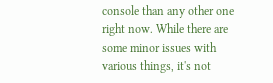console than any other one right now. While there are some minor issues with various things, it's not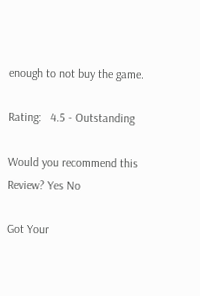enough to not buy the game.

Rating:   4.5 - Outstanding

Would you recommend this Review? Yes No

Got Your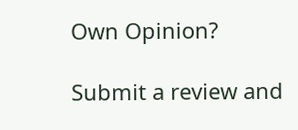Own Opinion?

Submit a review and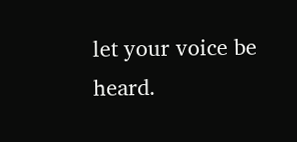let your voice be heard.